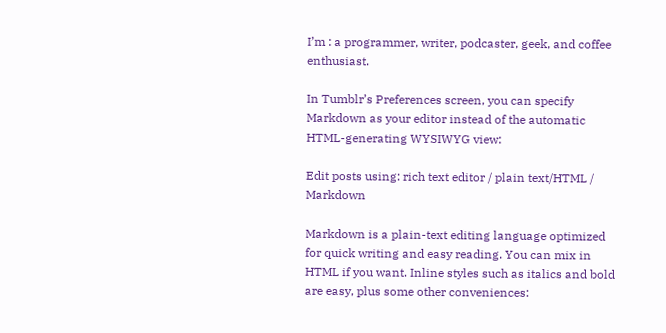I’m : a programmer, writer, podcaster, geek, and coffee enthusiast.

In Tumblr’s Preferences screen, you can specify Markdown as your editor instead of the automatic HTML-generating WYSIWYG view:

Edit posts using: rich text editor / plain text/HTML / Markdown

Markdown is a plain-text editing language optimized for quick writing and easy reading. You can mix in HTML if you want. Inline styles such as italics and bold are easy, plus some other conveniences: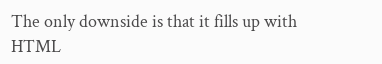The only downside is that it fills up with HTML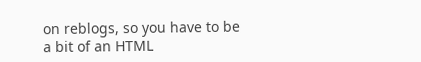on reblogs, so you have to be a bit of an HTML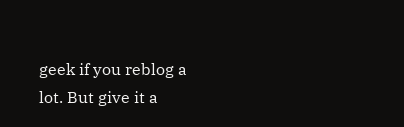geek if you reblog a lot. But give it a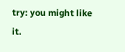try: you might like it.